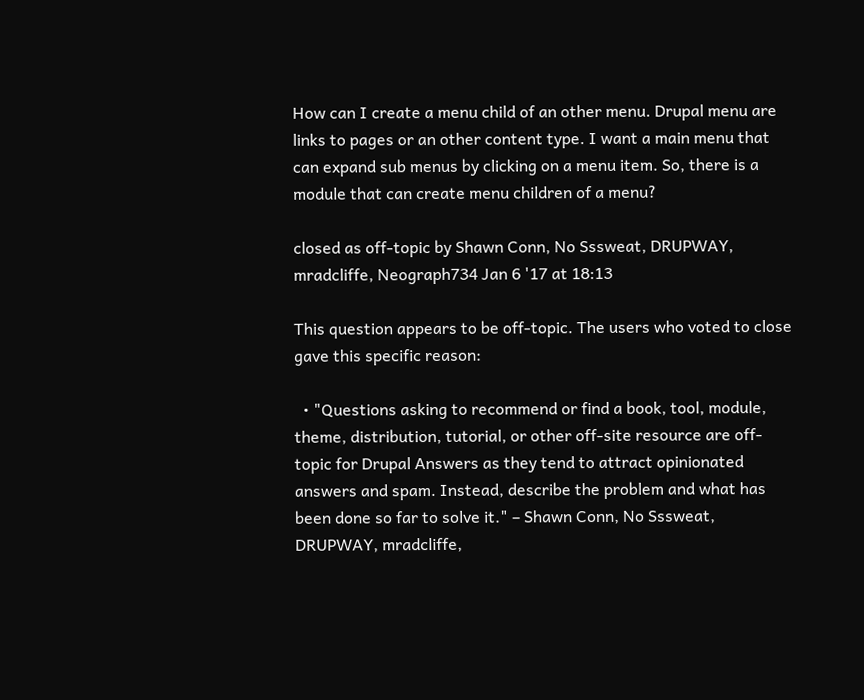How can I create a menu child of an other menu. Drupal menu are links to pages or an other content type. I want a main menu that can expand sub menus by clicking on a menu item. So, there is a module that can create menu children of a menu?

closed as off-topic by Shawn Conn, No Sssweat, DRUPWAY, mradcliffe, Neograph734 Jan 6 '17 at 18:13

This question appears to be off-topic. The users who voted to close gave this specific reason:

  • "Questions asking to recommend or find a book, tool, module, theme, distribution, tutorial, or other off-site resource are off-topic for Drupal Answers as they tend to attract opinionated answers and spam. Instead, describe the problem and what has been done so far to solve it." – Shawn Conn, No Sssweat, DRUPWAY, mradcliffe,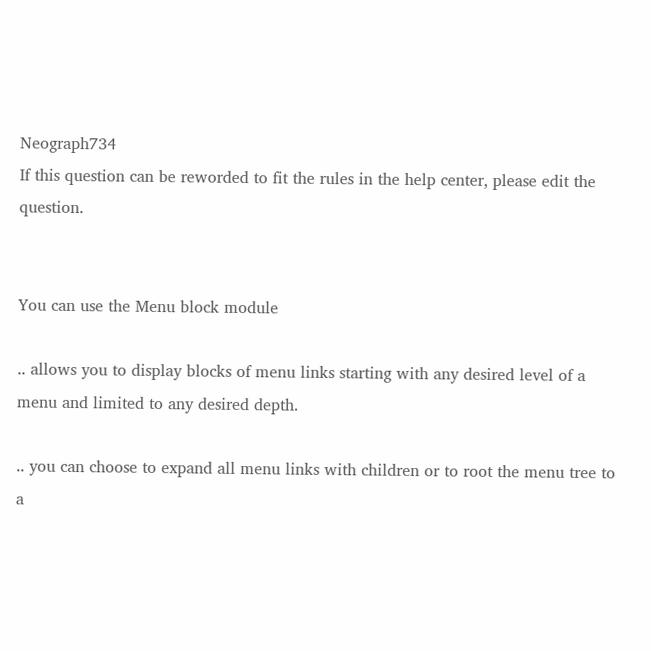Neograph734
If this question can be reworded to fit the rules in the help center, please edit the question.


You can use the Menu block module

.. allows you to display blocks of menu links starting with any desired level of a menu and limited to any desired depth.

.. you can choose to expand all menu links with children or to root the menu tree to a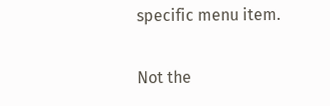specific menu item.

Not the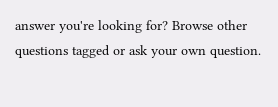answer you're looking for? Browse other questions tagged or ask your own question.